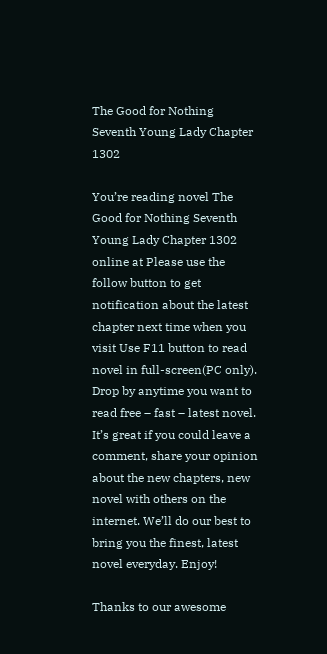The Good for Nothing Seventh Young Lady Chapter 1302

You’re reading novel The Good for Nothing Seventh Young Lady Chapter 1302 online at Please use the follow button to get notification about the latest chapter next time when you visit Use F11 button to read novel in full-screen(PC only). Drop by anytime you want to read free – fast – latest novel. It’s great if you could leave a comment, share your opinion about the new chapters, new novel with others on the internet. We’ll do our best to bring you the finest, latest novel everyday. Enjoy!

Thanks to our awesome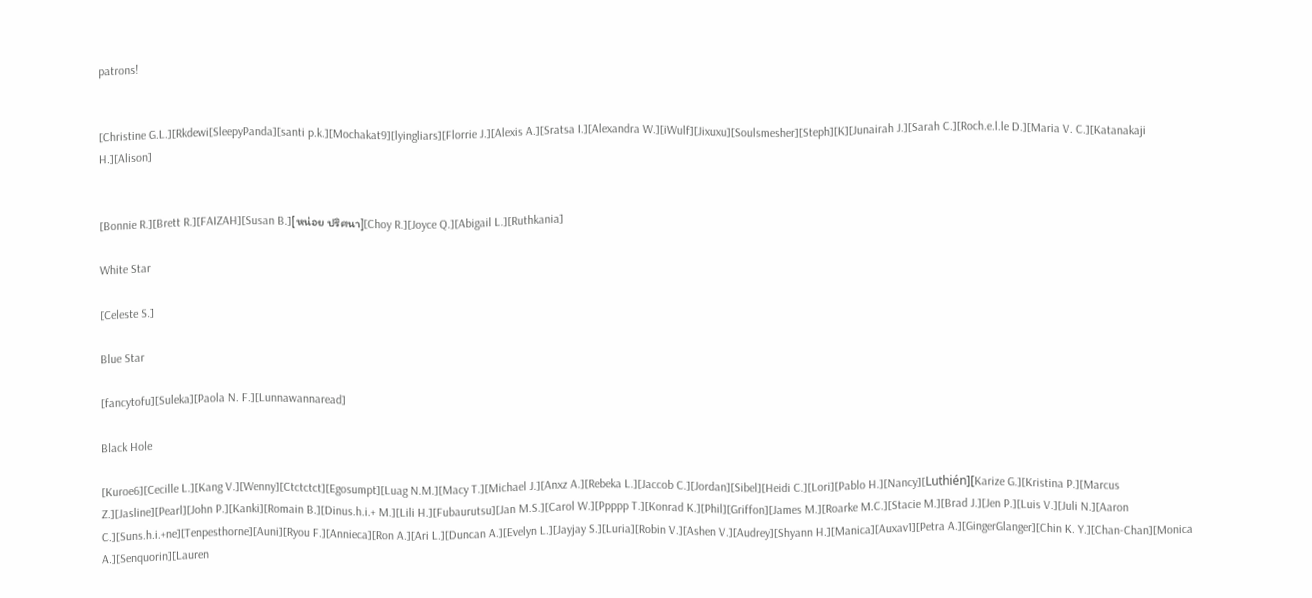patrons!


[Christine G.L.][Rkdewi[SleepyPanda][santi p.k.][Mochakat9][lyingliars][Florrie J.][Alexis A.][Sratsa I.][Alexandra W.][iWulf][Jixuxu][Soulsmesher][Steph][K][Junairah J.][Sarah C.][Roch.e.l.le D.][Maria V. C.][Katanakaji H.][Alison]


[Bonnie R.][Brett R.][FAIZAH][Susan B.][หน่อย ปริศนา][Choy R.][Joyce Q.][Abigail L.][Ruthkania]

White Star

[Celeste S.]

Blue Star

[fancytofu][Suleka][Paola N. F.][Lunnawannaread]

Black Hole

[Kuroe6][Cecille L.][Kang V.][Wenny][Ctctctct][Egosumpt][Luag N.M.][Macy T.][Michael J.][Anxz A.][Rebeka L.][Jaccob C.][Jordan][Sibel][Heidi C.][Lori][Pablo H.][Nancy][Luthién][Karize G.][Kristina P.][Marcus Z.][Jasline][Pearl][John P.][Kanki][Romain B.][Dinus.h.i.+ M.][Lili H.][Fubaurutsu][Jan M.S.][Carol W.][Ppppp T.][Konrad K.][Phil][Griffon][James M.][Roarke M.C.][Stacie M.][Brad J.][Jen P.][Luis V.][Juli N.][Aaron C.][Suns.h.i.+ne][Tenpesthorne][Auni][Ryou F.][Annieca][Ron A.][Ari L.][Duncan A.][Evelyn L.][Jayjay S.][Luria][Robin V.][Ashen V.][Audrey][Shyann H.][Manica][Auxav1][Petra A.][GingerGlanger][Chin K. Y.][Chan-Chan][Monica A.][Senquorin][Lauren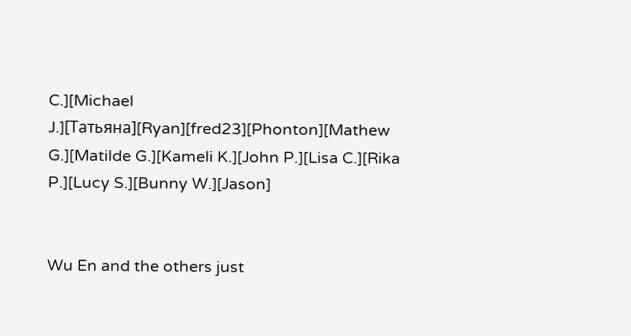C.][Michael J.][Татьяна][Ryan][fred23][Phonton][Mathew G.][Matilde G.][Kameli K.][John P.][Lisa C.][Rika P.][Lucy S.][Bunny W.][Jason]


Wu En and the others just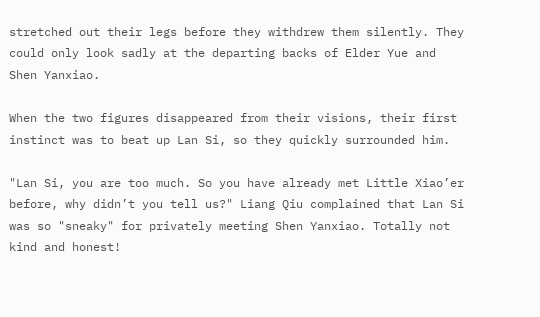stretched out their legs before they withdrew them silently. They could only look sadly at the departing backs of Elder Yue and Shen Yanxiao.

When the two figures disappeared from their visions, their first instinct was to beat up Lan Si, so they quickly surrounded him.

"Lan Si, you are too much. So you have already met Little Xiao’er before, why didn’t you tell us?" Liang Qiu complained that Lan Si was so "sneaky" for privately meeting Shen Yanxiao. Totally not kind and honest!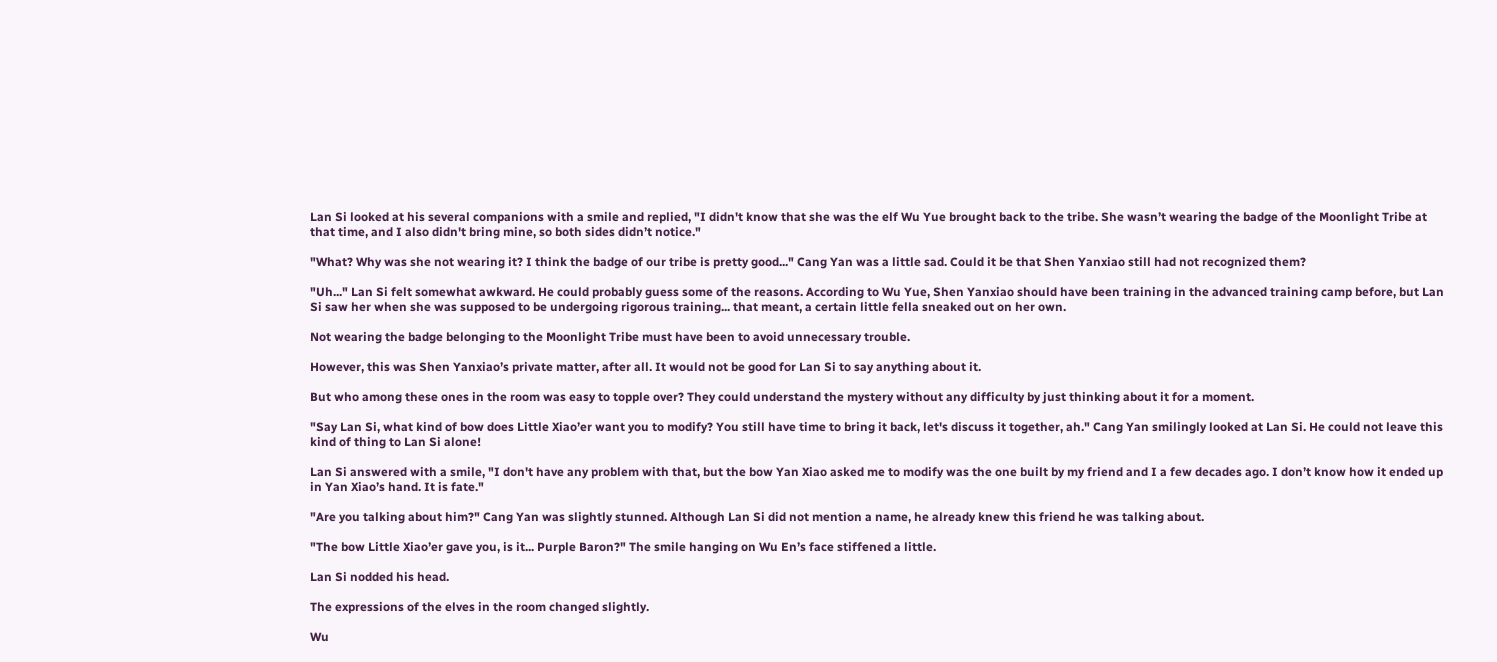Lan Si looked at his several companions with a smile and replied, "I didn't know that she was the elf Wu Yue brought back to the tribe. She wasn’t wearing the badge of the Moonlight Tribe at that time, and I also didn't bring mine, so both sides didn’t notice."

"What? Why was she not wearing it? I think the badge of our tribe is pretty good..." Cang Yan was a little sad. Could it be that Shen Yanxiao still had not recognized them?

"Uh..." Lan Si felt somewhat awkward. He could probably guess some of the reasons. According to Wu Yue, Shen Yanxiao should have been training in the advanced training camp before, but Lan Si saw her when she was supposed to be undergoing rigorous training... that meant, a certain little fella sneaked out on her own.

Not wearing the badge belonging to the Moonlight Tribe must have been to avoid unnecessary trouble.

However, this was Shen Yanxiao’s private matter, after all. It would not be good for Lan Si to say anything about it.

But who among these ones in the room was easy to topple over? They could understand the mystery without any difficulty by just thinking about it for a moment.

"Say Lan Si, what kind of bow does Little Xiao’er want you to modify? You still have time to bring it back, let's discuss it together, ah." Cang Yan smilingly looked at Lan Si. He could not leave this kind of thing to Lan Si alone!

Lan Si answered with a smile, "I don't have any problem with that, but the bow Yan Xiao asked me to modify was the one built by my friend and I a few decades ago. I don’t know how it ended up in Yan Xiao’s hand. It is fate."

"Are you talking about him?" Cang Yan was slightly stunned. Although Lan Si did not mention a name, he already knew this friend he was talking about.

"The bow Little Xiao’er gave you, is it... Purple Baron?" The smile hanging on Wu En’s face stiffened a little.

Lan Si nodded his head.

The expressions of the elves in the room changed slightly.

Wu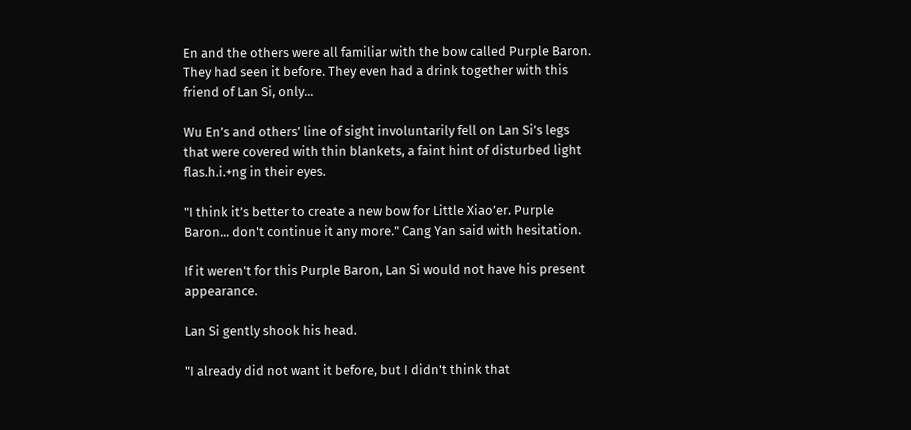En and the others were all familiar with the bow called Purple Baron. They had seen it before. They even had a drink together with this friend of Lan Si, only...

Wu En’s and others’ line of sight involuntarily fell on Lan Si’s legs that were covered with thin blankets, a faint hint of disturbed light flas.h.i.+ng in their eyes.

"I think it’s better to create a new bow for Little Xiao’er. Purple Baron... don't continue it any more." Cang Yan said with hesitation.

If it weren't for this Purple Baron, Lan Si would not have his present appearance.

Lan Si gently shook his head.

"I already did not want it before, but I didn't think that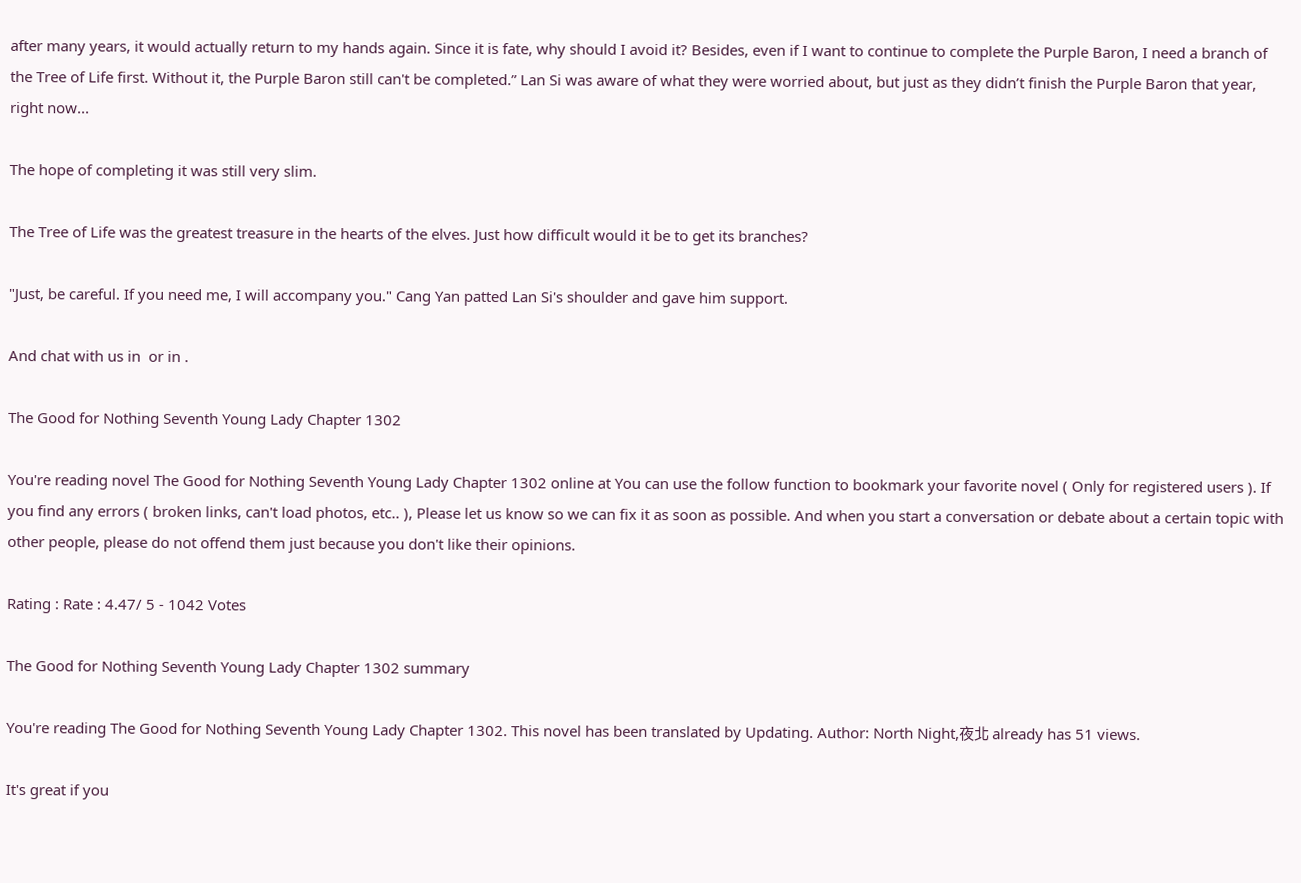after many years, it would actually return to my hands again. Since it is fate, why should I avoid it? Besides, even if I want to continue to complete the Purple Baron, I need a branch of the Tree of Life first. Without it, the Purple Baron still can't be completed.” Lan Si was aware of what they were worried about, but just as they didn’t finish the Purple Baron that year, right now...

The hope of completing it was still very slim.

The Tree of Life was the greatest treasure in the hearts of the elves. Just how difficult would it be to get its branches?

"Just, be careful. If you need me, I will accompany you." Cang Yan patted Lan Si's shoulder and gave him support.

And chat with us in  or in .

The Good for Nothing Seventh Young Lady Chapter 1302

You're reading novel The Good for Nothing Seventh Young Lady Chapter 1302 online at You can use the follow function to bookmark your favorite novel ( Only for registered users ). If you find any errors ( broken links, can't load photos, etc.. ), Please let us know so we can fix it as soon as possible. And when you start a conversation or debate about a certain topic with other people, please do not offend them just because you don't like their opinions.

Rating : Rate : 4.47/ 5 - 1042 Votes

The Good for Nothing Seventh Young Lady Chapter 1302 summary

You're reading The Good for Nothing Seventh Young Lady Chapter 1302. This novel has been translated by Updating. Author: North Night,夜北 already has 51 views.

It's great if you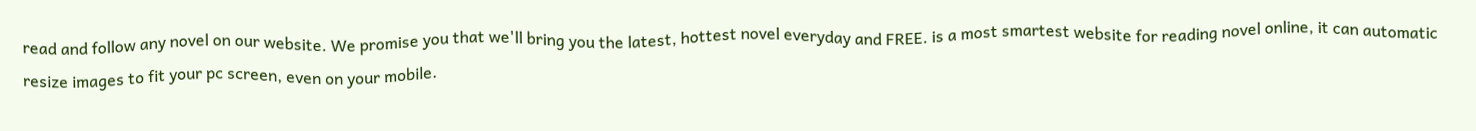read and follow any novel on our website. We promise you that we'll bring you the latest, hottest novel everyday and FREE. is a most smartest website for reading novel online, it can automatic resize images to fit your pc screen, even on your mobile.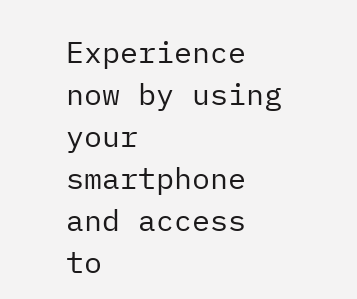Experience now by using your smartphone and access to